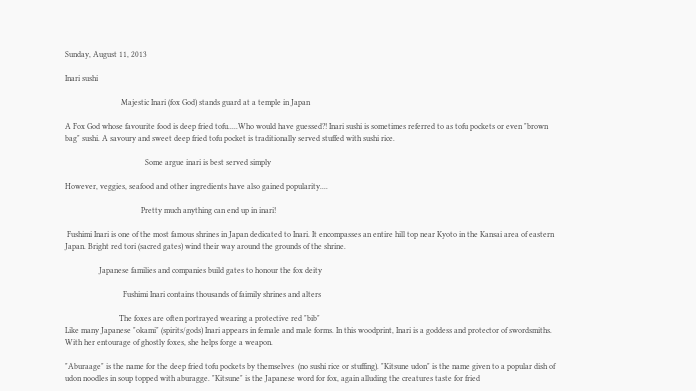Sunday, August 11, 2013

Inari sushi

                            Majestic Inari (fox God) stands guard at a temple in Japan

A Fox God whose favourite food is deep fried tofu.....Who would have guessed?! Inari sushi is sometimes referred to as tofu pockets or even "brown bag" sushi. A savoury and sweet deep fried tofu pocket is traditionally served stuffed with sushi rice.

                                        Some argue inari is best served simply

However, veggies, seafood and other ingredients have also gained popularity....

                                      Pretty much anything can end up in inari!

 Fushimi Inari is one of the most famous shrines in Japan dedicated to Inari. It encompasses an entire hill top near Kyoto in the Kansai area of eastern Japan. Bright red tori (sacred gates) wind their way around the grounds of the shrine.

                 Japanese families and companies build gates to honour the fox deity

                             Fushimi Inari contains thousands of faimily shrines and alters

                           The foxes are often portrayed wearing a protective red "bib"
Like many Japanese "okami" (spirits/gods) Inari appears in female and male forms. In this woodprint, Inari is a goddess and protector of swordsmiths. With her entourage of ghostly foxes, she helps forge a weapon.

"Aburaage" is the name for the deep fried tofu pockets by themselves  (no sushi rice or stuffing). "Kitsune udon" is the name given to a popular dish of udon noodles in soup topped with aburagge. "Kitsune" is the Japanese word for fox, again alluding the creatures taste for fried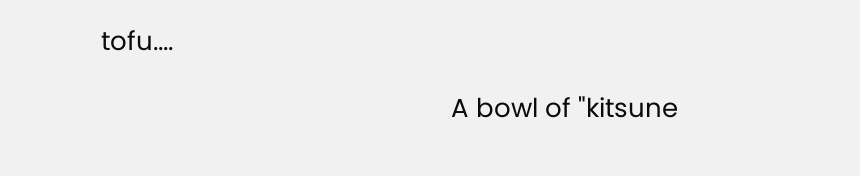tofu....

                                                  A bowl of "kitsune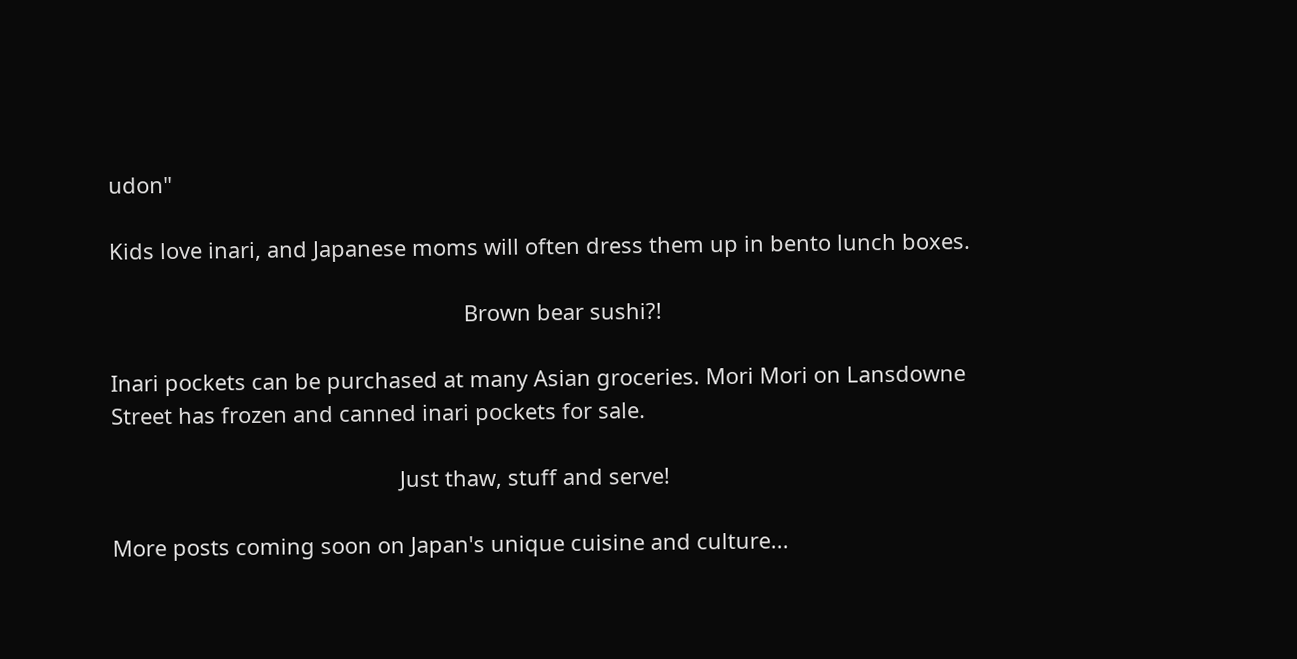udon"

Kids love inari, and Japanese moms will often dress them up in bento lunch boxes.

                                                           Brown bear sushi?!

Inari pockets can be purchased at many Asian groceries. Mori Mori on Lansdowne Street has frozen and canned inari pockets for sale.

                                                Just thaw, stuff and serve!

More posts coming soon on Japan's unique cuisine and culture...